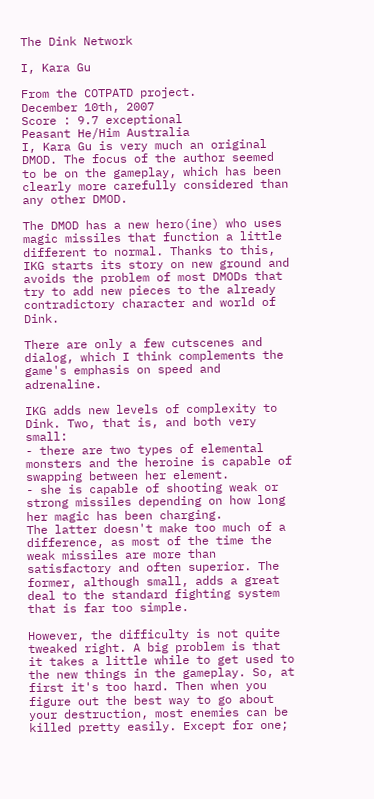The Dink Network

I, Kara Gu

From the COTPATD project.
December 10th, 2007
Score : 9.7 exceptional
Peasant He/Him Australia
I, Kara Gu is very much an original DMOD. The focus of the author seemed to be on the gameplay, which has been clearly more carefully considered than any other DMOD.

The DMOD has a new hero(ine) who uses magic missiles that function a little different to normal. Thanks to this, IKG starts its story on new ground and avoids the problem of most DMODs that try to add new pieces to the already contradictory character and world of Dink.

There are only a few cutscenes and dialog, which I think complements the game's emphasis on speed and adrenaline.

IKG adds new levels of complexity to Dink. Two, that is, and both very small:
- there are two types of elemental monsters and the heroine is capable of swapping between her element.
- she is capable of shooting weak or strong missiles depending on how long her magic has been charging.
The latter doesn't make too much of a difference, as most of the time the weak missiles are more than satisfactory and often superior. The former, although small, adds a great deal to the standard fighting system that is far too simple.

However, the difficulty is not quite tweaked right. A big problem is that it takes a little while to get used to the new things in the gameplay. So, at first it's too hard. Then when you figure out the best way to go about your destruction, most enemies can be killed pretty easily. Except for one;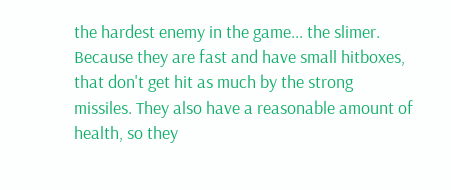the hardest enemy in the game... the slimer. Because they are fast and have small hitboxes, that don't get hit as much by the strong missiles. They also have a reasonable amount of health, so they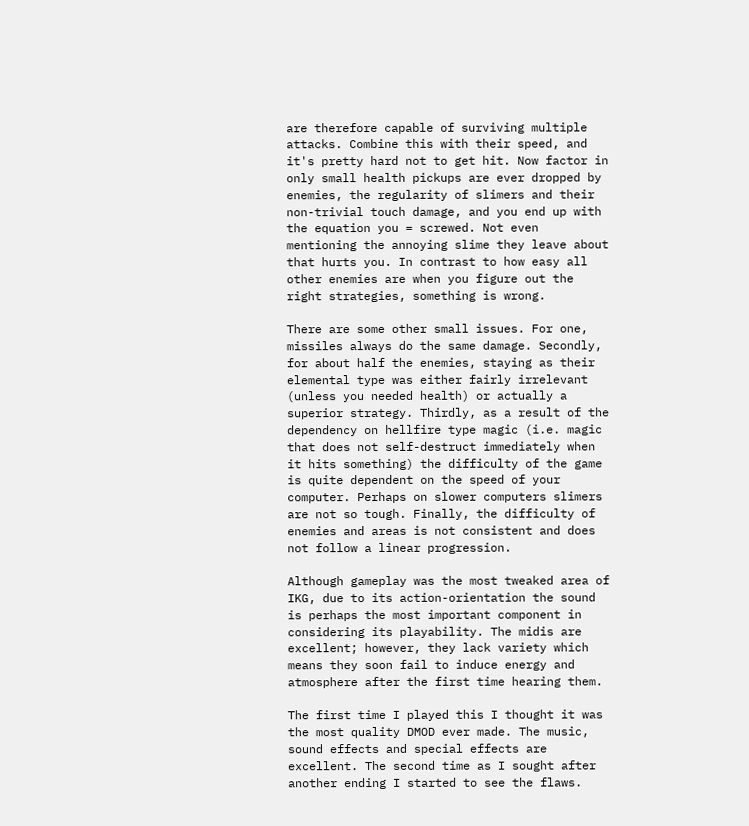are therefore capable of surviving multiple attacks. Combine this with their speed, and it's pretty hard not to get hit. Now factor in only small health pickups are ever dropped by enemies, the regularity of slimers and their non-trivial touch damage, and you end up with the equation you = screwed. Not even mentioning the annoying slime they leave about that hurts you. In contrast to how easy all other enemies are when you figure out the right strategies, something is wrong.

There are some other small issues. For one, missiles always do the same damage. Secondly, for about half the enemies, staying as their elemental type was either fairly irrelevant (unless you needed health) or actually a superior strategy. Thirdly, as a result of the dependency on hellfire type magic (i.e. magic that does not self-destruct immediately when it hits something) the difficulty of the game is quite dependent on the speed of your computer. Perhaps on slower computers slimers are not so tough. Finally, the difficulty of enemies and areas is not consistent and does not follow a linear progression.

Although gameplay was the most tweaked area of IKG, due to its action-orientation the sound is perhaps the most important component in considering its playability. The midis are excellent; however, they lack variety which means they soon fail to induce energy and atmosphere after the first time hearing them.

The first time I played this I thought it was the most quality DMOD ever made. The music, sound effects and special effects are excellent. The second time as I sought after another ending I started to see the flaws.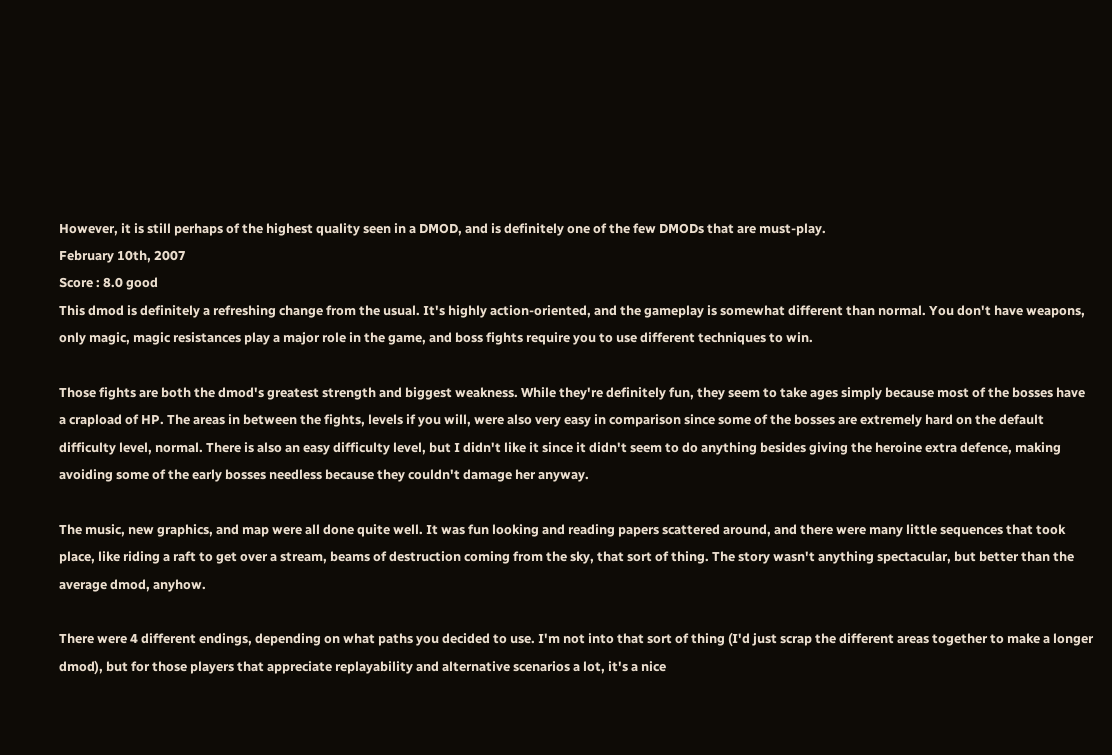However, it is still perhaps of the highest quality seen in a DMOD, and is definitely one of the few DMODs that are must-play.
February 10th, 2007
Score : 8.0 good
This dmod is definitely a refreshing change from the usual. It's highly action-oriented, and the gameplay is somewhat different than normal. You don't have weapons, only magic, magic resistances play a major role in the game, and boss fights require you to use different techniques to win.

Those fights are both the dmod's greatest strength and biggest weakness. While they're definitely fun, they seem to take ages simply because most of the bosses have a crapload of HP. The areas in between the fights, levels if you will, were also very easy in comparison since some of the bosses are extremely hard on the default difficulty level, normal. There is also an easy difficulty level, but I didn't like it since it didn't seem to do anything besides giving the heroine extra defence, making avoiding some of the early bosses needless because they couldn't damage her anyway.

The music, new graphics, and map were all done quite well. It was fun looking and reading papers scattered around, and there were many little sequences that took place, like riding a raft to get over a stream, beams of destruction coming from the sky, that sort of thing. The story wasn't anything spectacular, but better than the average dmod, anyhow.

There were 4 different endings, depending on what paths you decided to use. I'm not into that sort of thing (I'd just scrap the different areas together to make a longer dmod), but for those players that appreciate replayability and alternative scenarios a lot, it's a nice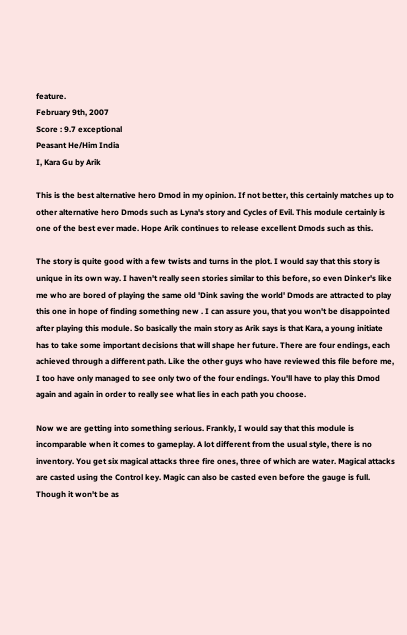feature.
February 9th, 2007
Score : 9.7 exceptional
Peasant He/Him India
I, Kara Gu by Arik

This is the best alternative hero Dmod in my opinion. If not better, this certainly matches up to other alternative hero Dmods such as Lyna's story and Cycles of Evil. This module certainly is one of the best ever made. Hope Arik continues to release excellent Dmods such as this.

The story is quite good with a few twists and turns in the plot. I would say that this story is unique in its own way. I haven't really seen stories similar to this before, so even Dinker's like me who are bored of playing the same old 'Dink saving the world' Dmods are attracted to play this one in hope of finding something new . I can assure you, that you won't be disappointed after playing this module. So basically the main story as Arik says is that Kara, a young initiate has to take some important decisions that will shape her future. There are four endings, each achieved through a different path. Like the other guys who have reviewed this file before me, I too have only managed to see only two of the four endings. You'll have to play this Dmod again and again in order to really see what lies in each path you choose.

Now we are getting into something serious. Frankly, I would say that this module is incomparable when it comes to gameplay. A lot different from the usual style, there is no inventory. You get six magical attacks three fire ones, three of which are water. Magical attacks are casted using the Control key. Magic can also be casted even before the gauge is full. Though it won't be as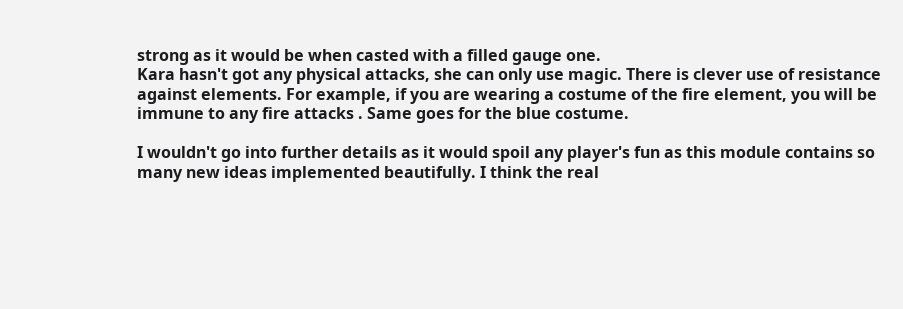strong as it would be when casted with a filled gauge one.
Kara hasn't got any physical attacks, she can only use magic. There is clever use of resistance against elements. For example, if you are wearing a costume of the fire element, you will be immune to any fire attacks . Same goes for the blue costume.

I wouldn't go into further details as it would spoil any player's fun as this module contains so many new ideas implemented beautifully. I think the real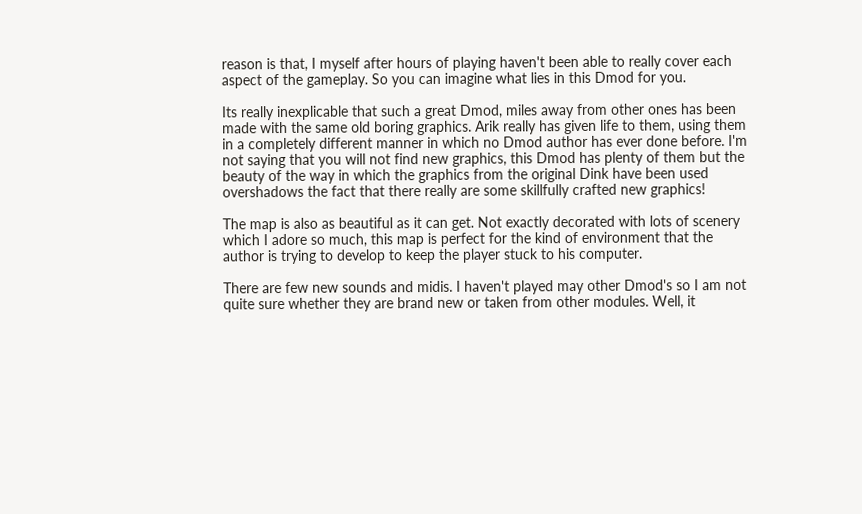reason is that, I myself after hours of playing haven't been able to really cover each aspect of the gameplay. So you can imagine what lies in this Dmod for you.

Its really inexplicable that such a great Dmod, miles away from other ones has been made with the same old boring graphics. Arik really has given life to them, using them in a completely different manner in which no Dmod author has ever done before. I'm not saying that you will not find new graphics, this Dmod has plenty of them but the beauty of the way in which the graphics from the original Dink have been used overshadows the fact that there really are some skillfully crafted new graphics!

The map is also as beautiful as it can get. Not exactly decorated with lots of scenery which I adore so much, this map is perfect for the kind of environment that the author is trying to develop to keep the player stuck to his computer.

There are few new sounds and midis. I haven't played may other Dmod's so I am not quite sure whether they are brand new or taken from other modules. Well, it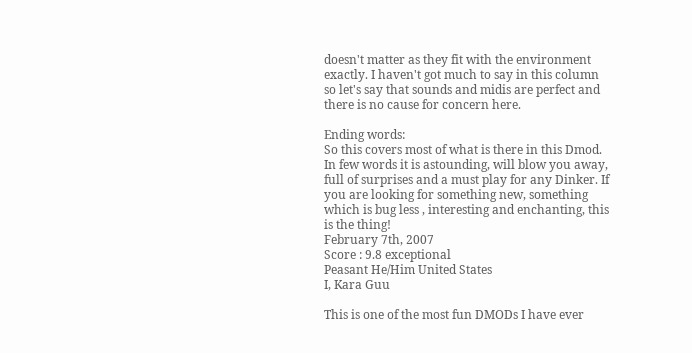doesn't matter as they fit with the environment exactly. I haven't got much to say in this column so let's say that sounds and midis are perfect and there is no cause for concern here.

Ending words:
So this covers most of what is there in this Dmod. In few words it is astounding, will blow you away, full of surprises and a must play for any Dinker. If you are looking for something new, something which is bug less , interesting and enchanting, this is the thing!
February 7th, 2007
Score : 9.8 exceptional
Peasant He/Him United States
I, Kara Guu

This is one of the most fun DMODs I have ever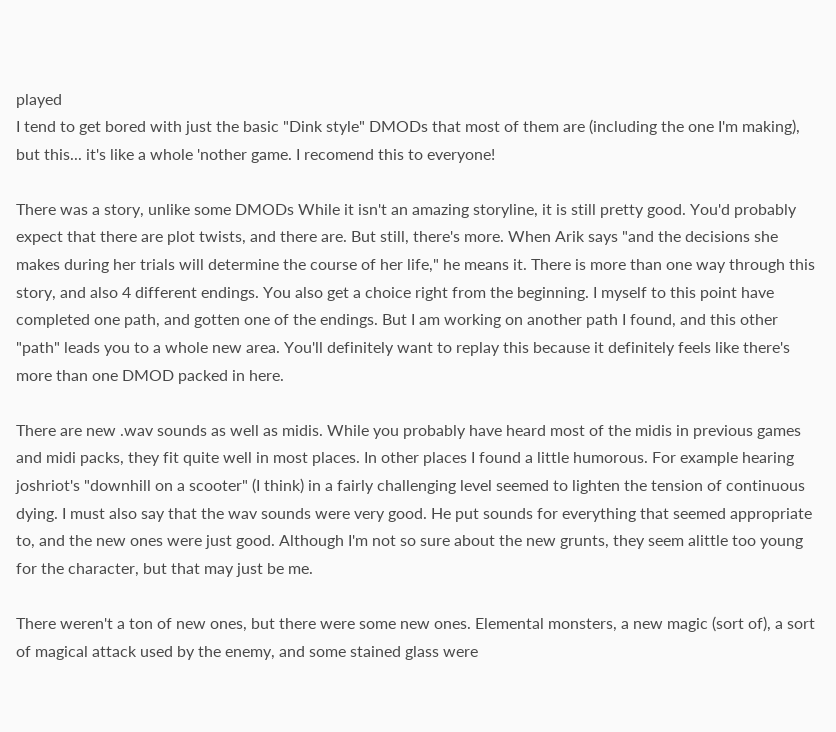played
I tend to get bored with just the basic "Dink style" DMODs that most of them are (including the one I'm making), but this... it's like a whole 'nother game. I recomend this to everyone!

There was a story, unlike some DMODs While it isn't an amazing storyline, it is still pretty good. You'd probably expect that there are plot twists, and there are. But still, there's more. When Arik says "and the decisions she makes during her trials will determine the course of her life," he means it. There is more than one way through this story, and also 4 different endings. You also get a choice right from the beginning. I myself to this point have completed one path, and gotten one of the endings. But I am working on another path I found, and this other "path" leads you to a whole new area. You'll definitely want to replay this because it definitely feels like there's more than one DMOD packed in here.

There are new .wav sounds as well as midis. While you probably have heard most of the midis in previous games and midi packs, they fit quite well in most places. In other places I found a little humorous. For example hearing joshriot's "downhill on a scooter" (I think) in a fairly challenging level seemed to lighten the tension of continuous dying. I must also say that the wav sounds were very good. He put sounds for everything that seemed appropriate to, and the new ones were just good. Although I'm not so sure about the new grunts, they seem alittle too young for the character, but that may just be me.

There weren't a ton of new ones, but there were some new ones. Elemental monsters, a new magic (sort of), a sort of magical attack used by the enemy, and some stained glass were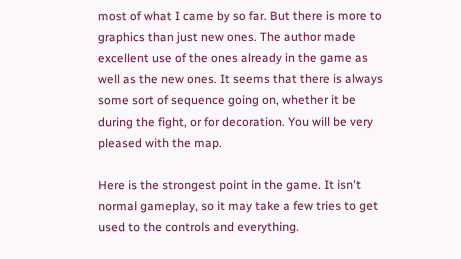most of what I came by so far. But there is more to graphics than just new ones. The author made excellent use of the ones already in the game as well as the new ones. It seems that there is always some sort of sequence going on, whether it be during the fight, or for decoration. You will be very pleased with the map.

Here is the strongest point in the game. It isn't normal gameplay, so it may take a few tries to get used to the controls and everything.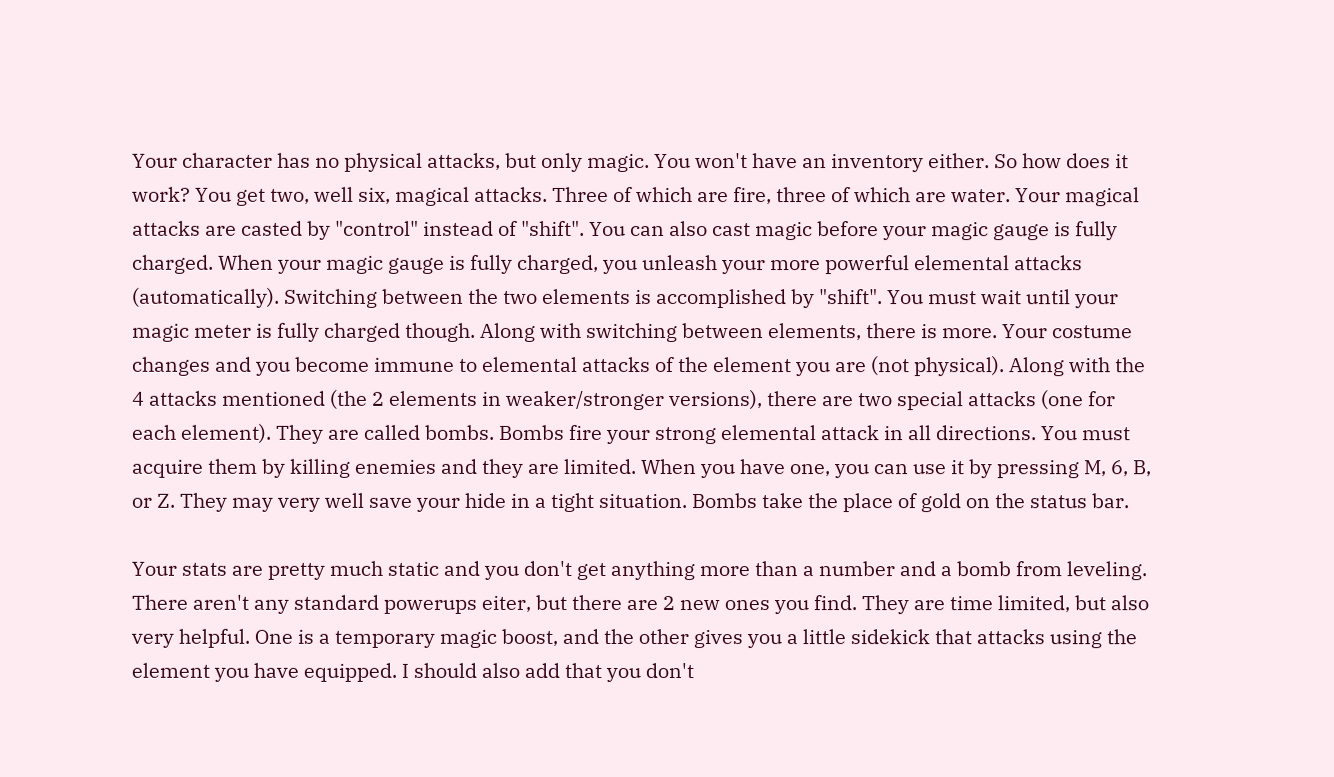Your character has no physical attacks, but only magic. You won't have an inventory either. So how does it work? You get two, well six, magical attacks. Three of which are fire, three of which are water. Your magical attacks are casted by "control" instead of "shift". You can also cast magic before your magic gauge is fully charged. When your magic gauge is fully charged, you unleash your more powerful elemental attacks (automatically). Switching between the two elements is accomplished by "shift". You must wait until your magic meter is fully charged though. Along with switching between elements, there is more. Your costume changes and you become immune to elemental attacks of the element you are (not physical). Along with the 4 attacks mentioned (the 2 elements in weaker/stronger versions), there are two special attacks (one for each element). They are called bombs. Bombs fire your strong elemental attack in all directions. You must acquire them by killing enemies and they are limited. When you have one, you can use it by pressing M, 6, B, or Z. They may very well save your hide in a tight situation. Bombs take the place of gold on the status bar.

Your stats are pretty much static and you don't get anything more than a number and a bomb from leveling. There aren't any standard powerups eiter, but there are 2 new ones you find. They are time limited, but also very helpful. One is a temporary magic boost, and the other gives you a little sidekick that attacks using the element you have equipped. I should also add that you don't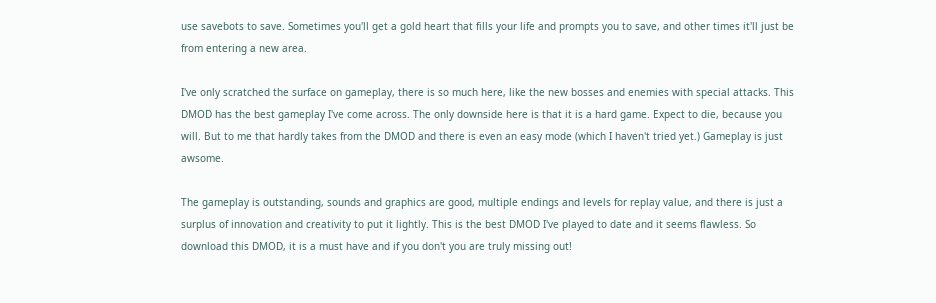use savebots to save. Sometimes you'll get a gold heart that fills your life and prompts you to save, and other times it'll just be from entering a new area.

I've only scratched the surface on gameplay, there is so much here, like the new bosses and enemies with special attacks. This DMOD has the best gameplay I've come across. The only downside here is that it is a hard game. Expect to die, because you will. But to me that hardly takes from the DMOD and there is even an easy mode (which I haven't tried yet.) Gameplay is just awsome.

The gameplay is outstanding, sounds and graphics are good, multiple endings and levels for replay value, and there is just a surplus of innovation and creativity to put it lightly. This is the best DMOD I've played to date and it seems flawless. So download this DMOD, it is a must have and if you don't you are truly missing out!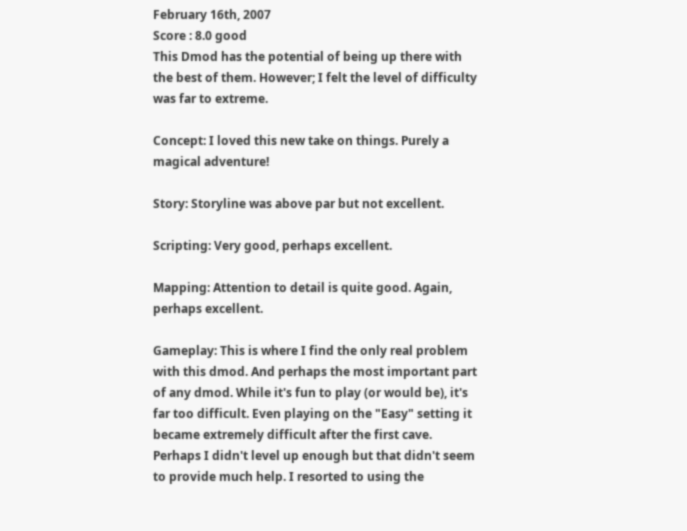February 16th, 2007
Score : 8.0 good
This Dmod has the potential of being up there with the best of them. However; I felt the level of difficulty was far to extreme.

Concept: I loved this new take on things. Purely a magical adventure!

Story: Storyline was above par but not excellent.

Scripting: Very good, perhaps excellent.

Mapping: Attention to detail is quite good. Again, perhaps excellent.

Gameplay: This is where I find the only real problem with this dmod. And perhaps the most important part of any dmod. While it's fun to play (or would be), it's far too difficult. Even playing on the "Easy" setting it became extremely difficult after the first cave. Perhaps I didn't level up enough but that didn't seem to provide much help. I resorted to using the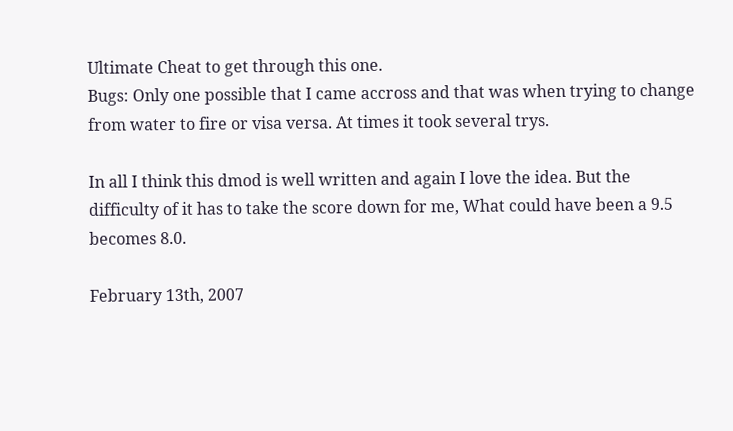Ultimate Cheat to get through this one.
Bugs: Only one possible that I came accross and that was when trying to change from water to fire or visa versa. At times it took several trys.

In all I think this dmod is well written and again I love the idea. But the difficulty of it has to take the score down for me, What could have been a 9.5 becomes 8.0.

February 13th, 2007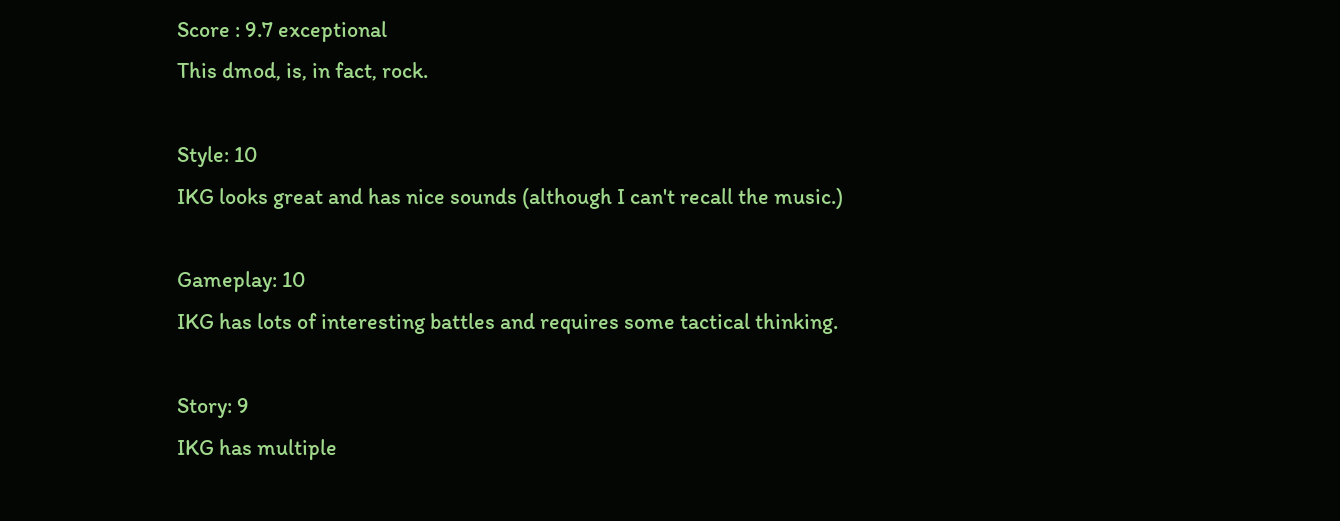Score : 9.7 exceptional
This dmod, is, in fact, rock.

Style: 10
IKG looks great and has nice sounds (although I can't recall the music.)

Gameplay: 10
IKG has lots of interesting battles and requires some tactical thinking.

Story: 9
IKG has multiple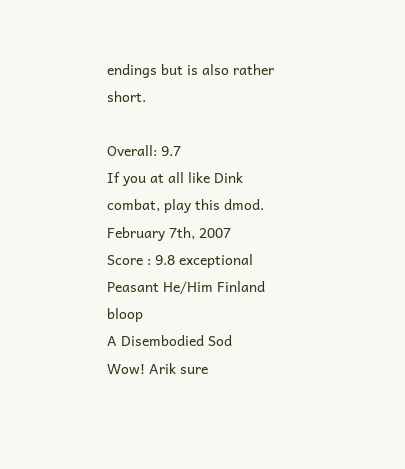endings but is also rather short.

Overall: 9.7
If you at all like Dink combat, play this dmod.
February 7th, 2007
Score : 9.8 exceptional
Peasant He/Him Finland bloop
A Disembodied Sod
Wow! Arik sure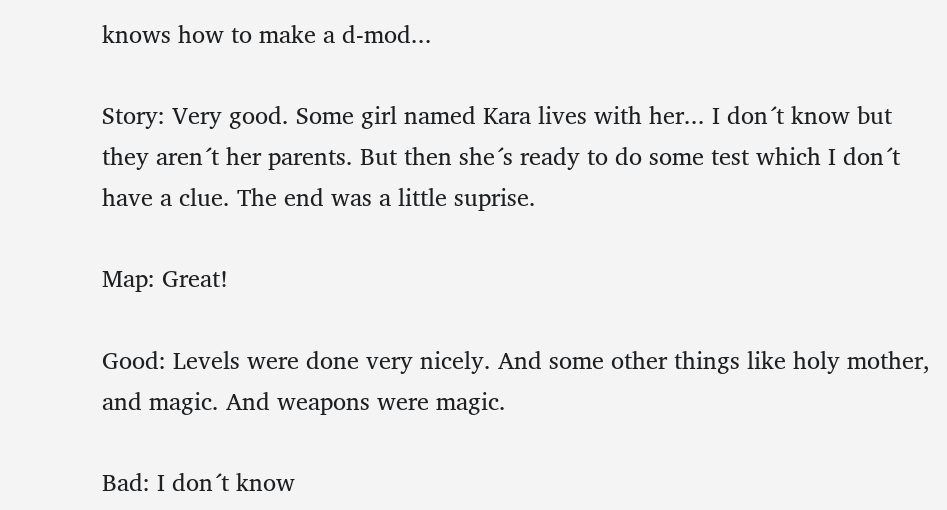knows how to make a d-mod...

Story: Very good. Some girl named Kara lives with her... I don´t know but they aren´t her parents. But then she´s ready to do some test which I don´t have a clue. The end was a little suprise.

Map: Great!

Good: Levels were done very nicely. And some other things like holy mother, and magic. And weapons were magic.

Bad: I don´t know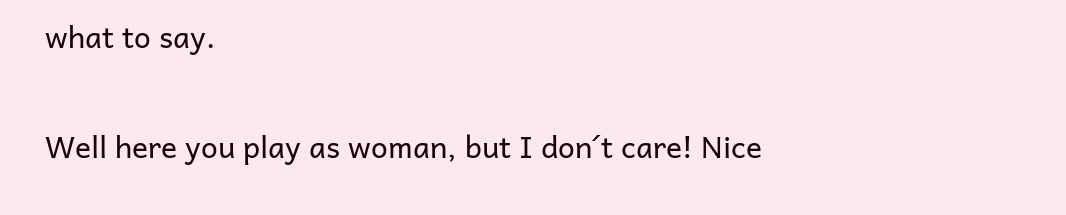what to say.

Well here you play as woman, but I don´t care! Nice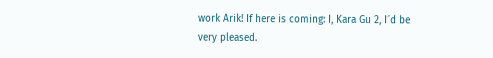work Arik! If here is coming: I, Kara Gu 2, I´d be very pleased.